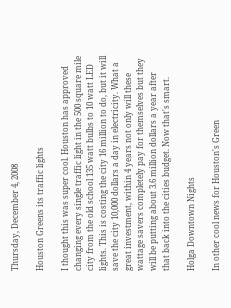Thursday, December 4, 2008

Houston Greens its traffic lights

I thought this was super cool. Houston has approved changing every single traffic light in the 500 square mile city from the old school 135 watt bulbs to 10 watt LED lights. This is costing the city 16 million to do, but it will save the city 10,000 dollars a day in electricity. What a great investment, within 4 years not only will these wattage savers completely pay for themselves but they will be putting about 3.6 million dollars a year after that back into the cities budget. Now that's smart.

Holga Downtown Nights

In other cool news for Houston's Green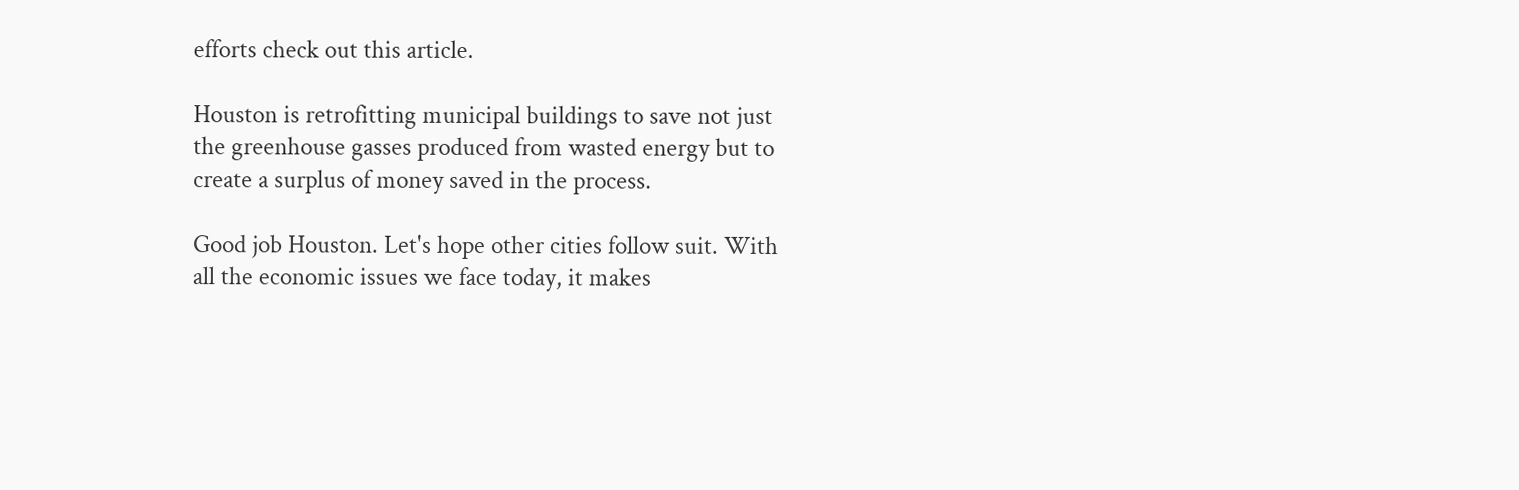efforts check out this article.

Houston is retrofitting municipal buildings to save not just the greenhouse gasses produced from wasted energy but to create a surplus of money saved in the process.

Good job Houston. Let's hope other cities follow suit. With all the economic issues we face today, it makes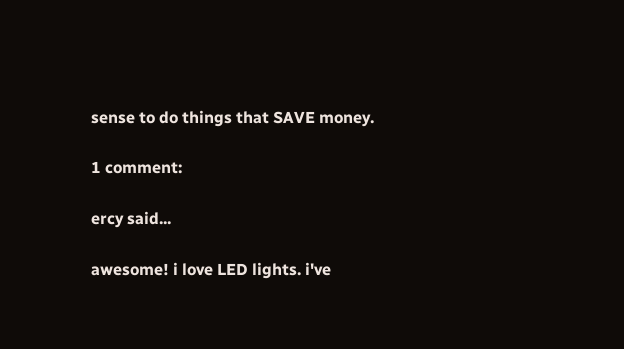sense to do things that SAVE money.

1 comment:

ercy said...

awesome! i love LED lights. i've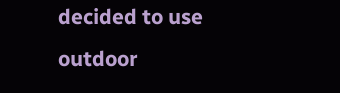decided to use outdoor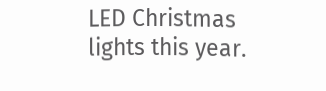LED Christmas lights this year.